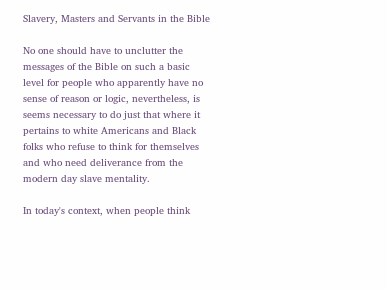Slavery, Masters and Servants in the Bible

No one should have to unclutter the messages of the Bible on such a basic level for people who apparently have no sense of reason or logic, nevertheless, is seems necessary to do just that where it pertains to white Americans and Black folks who refuse to think for themselves and who need deliverance from the modern day slave mentality.

In today's context, when people think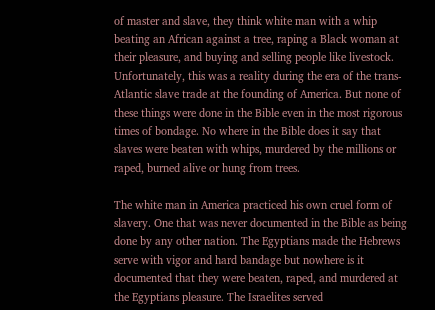of master and slave, they think white man with a whip beating an African against a tree, raping a Black woman at their pleasure, and buying and selling people like livestock. Unfortunately, this was a reality during the era of the trans-Atlantic slave trade at the founding of America. But none of these things were done in the Bible even in the most rigorous times of bondage. No where in the Bible does it say that slaves were beaten with whips, murdered by the millions or raped, burned alive or hung from trees.

The white man in America practiced his own cruel form of slavery. One that was never documented in the Bible as being done by any other nation. The Egyptians made the Hebrews serve with vigor and hard bandage but nowhere is it documented that they were beaten, raped, and murdered at the Egyptians pleasure. The Israelites served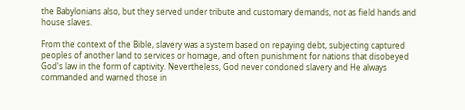the Babylonians also, but they served under tribute and customary demands, not as field hands and house slaves.

From the context of the Bible, slavery was a system based on repaying debt, subjecting captured peoples of another land to services or homage, and often punishment for nations that disobeyed God's law in the form of captivity. Nevertheless, God never condoned slavery and He always commanded and warned those in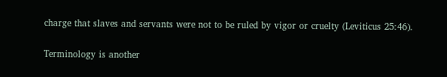charge that slaves and servants were not to be ruled by vigor or cruelty (Leviticus 25:46).

Terminology is another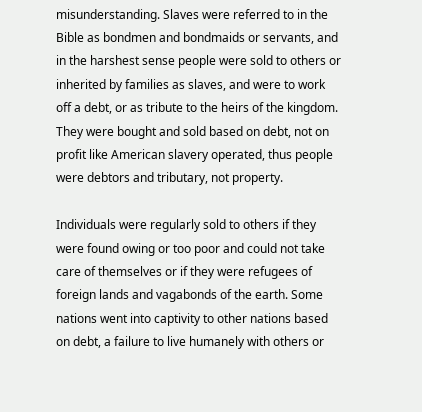misunderstanding. Slaves were referred to in the Bible as bondmen and bondmaids or servants, and in the harshest sense people were sold to others or inherited by families as slaves, and were to work off a debt, or as tribute to the heirs of the kingdom. They were bought and sold based on debt, not on profit like American slavery operated, thus people were debtors and tributary, not property.

Individuals were regularly sold to others if they were found owing or too poor and could not take care of themselves or if they were refugees of foreign lands and vagabonds of the earth. Some nations went into captivity to other nations based on debt, a failure to live humanely with others or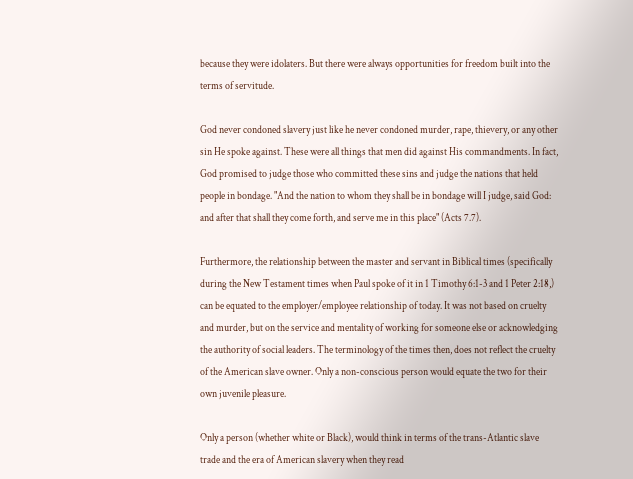because they were idolaters. But there were always opportunities for freedom built into the terms of servitude.

God never condoned slavery just like he never condoned murder, rape, thievery, or any other sin He spoke against. These were all things that men did against His commandments. In fact, God promised to judge those who committed these sins and judge the nations that held people in bondage. "And the nation to whom they shall be in bondage will I judge, said God: and after that shall they come forth, and serve me in this place" (Acts 7.7).

Furthermore, the relationship between the master and servant in Biblical times (specifically during the New Testament times when Paul spoke of it in 1 Timothy 6:1-3 and 1 Peter 2:18,) can be equated to the employer/employee relationship of today. It was not based on cruelty and murder, but on the service and mentality of working for someone else or acknowledging the authority of social leaders. The terminology of the times then, does not reflect the cruelty of the American slave owner. Only a non-conscious person would equate the two for their own juvenile pleasure.

Only a person (whether white or Black), would think in terms of the trans-Atlantic slave trade and the era of American slavery when they read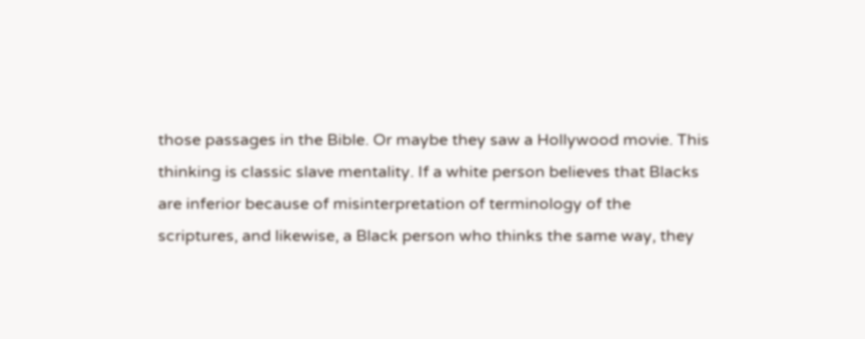those passages in the Bible. Or maybe they saw a Hollywood movie. This thinking is classic slave mentality. If a white person believes that Blacks are inferior because of misinterpretation of terminology of the scriptures, and likewise, a Black person who thinks the same way, they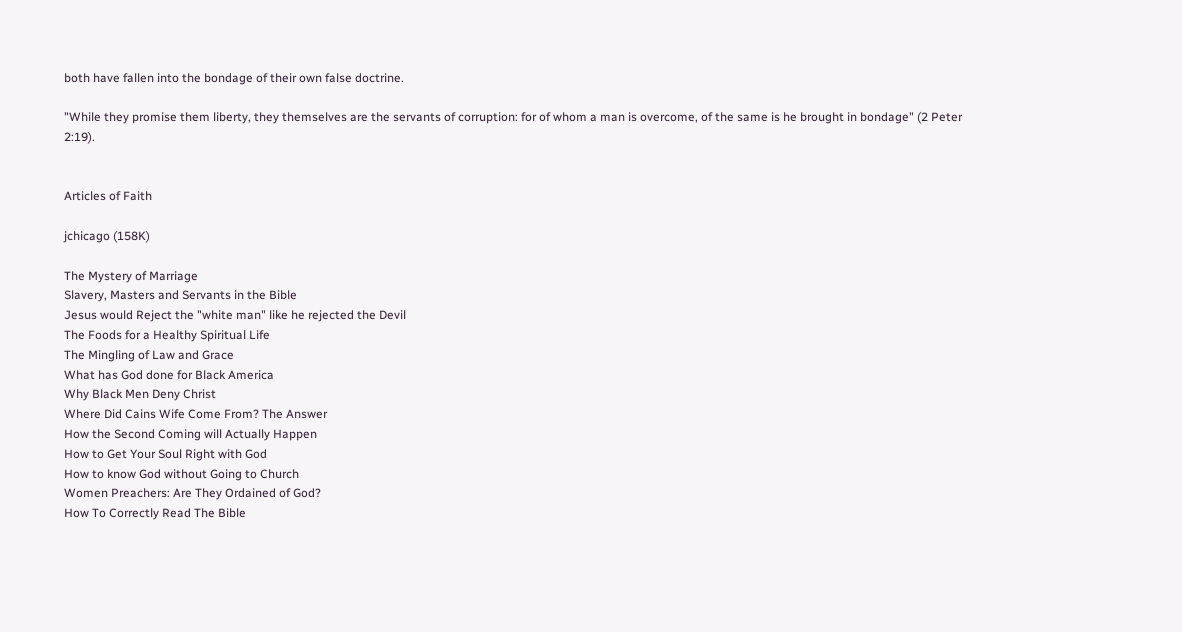both have fallen into the bondage of their own false doctrine.

"While they promise them liberty, they themselves are the servants of corruption: for of whom a man is overcome, of the same is he brought in bondage" (2 Peter 2:19).


Articles of Faith

jchicago (158K)

The Mystery of Marriage
Slavery, Masters and Servants in the Bible
Jesus would Reject the "white man" like he rejected the Devil
The Foods for a Healthy Spiritual Life
The Mingling of Law and Grace
What has God done for Black America
Why Black Men Deny Christ
Where Did Cains Wife Come From? The Answer
How the Second Coming will Actually Happen
How to Get Your Soul Right with God
How to know God without Going to Church
Women Preachers: Are They Ordained of God?
How To Correctly Read The Bible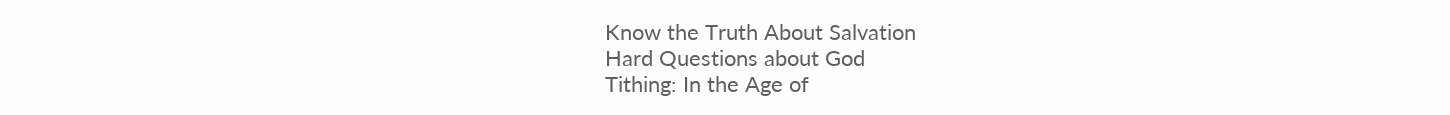Know the Truth About Salvation
Hard Questions about God
Tithing: In the Age of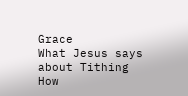Grace
What Jesus says about Tithing
How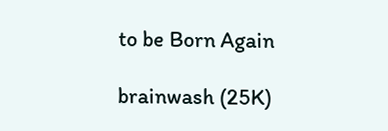to be Born Again

brainwash (25K)